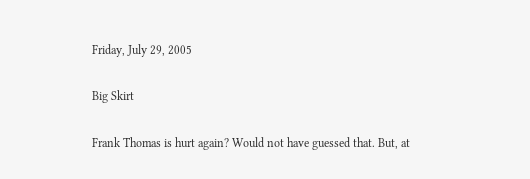Friday, July 29, 2005

Big Skirt

Frank Thomas is hurt again? Would not have guessed that. But, at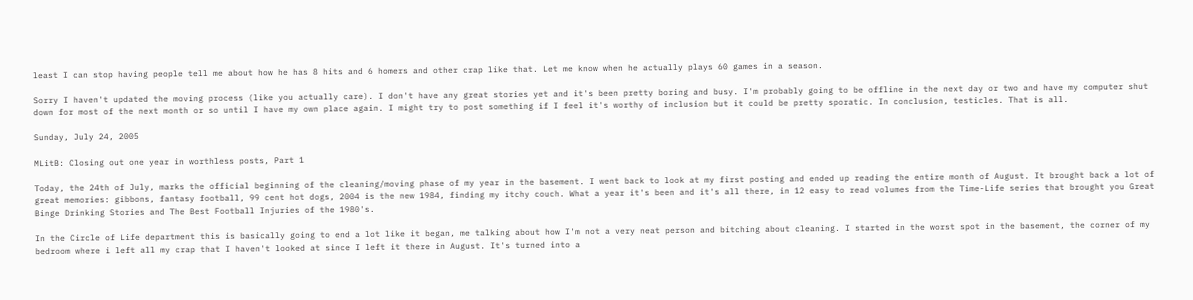least I can stop having people tell me about how he has 8 hits and 6 homers and other crap like that. Let me know when he actually plays 60 games in a season.

Sorry I haven't updated the moving process (like you actually care). I don't have any great stories yet and it's been pretty boring and busy. I'm probably going to be offline in the next day or two and have my computer shut down for most of the next month or so until I have my own place again. I might try to post something if I feel it's worthy of inclusion but it could be pretty sporatic. In conclusion, testicles. That is all.

Sunday, July 24, 2005

MLitB: Closing out one year in worthless posts, Part 1

Today, the 24th of July, marks the official beginning of the cleaning/moving phase of my year in the basement. I went back to look at my first posting and ended up reading the entire month of August. It brought back a lot of great memories: gibbons, fantasy football, 99 cent hot dogs, 2004 is the new 1984, finding my itchy couch. What a year it's been and it's all there, in 12 easy to read volumes from the Time-Life series that brought you Great Binge Drinking Stories and The Best Football Injuries of the 1980's.

In the Circle of Life department this is basically going to end a lot like it began, me talking about how I'm not a very neat person and bitching about cleaning. I started in the worst spot in the basement, the corner of my bedroom where i left all my crap that I haven't looked at since I left it there in August. It's turned into a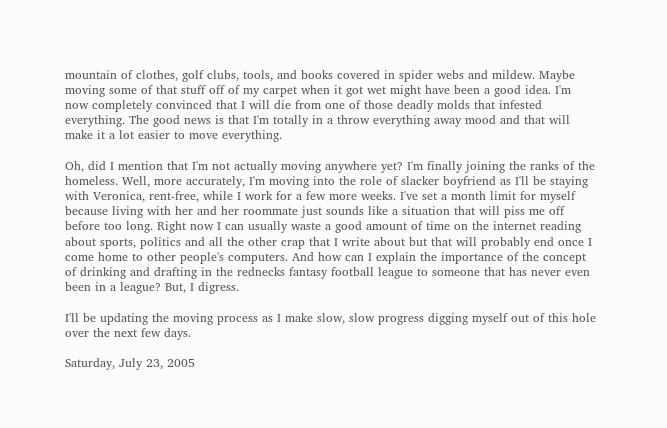mountain of clothes, golf clubs, tools, and books covered in spider webs and mildew. Maybe moving some of that stuff off of my carpet when it got wet might have been a good idea. I'm now completely convinced that I will die from one of those deadly molds that infested everything. The good news is that I'm totally in a throw everything away mood and that will make it a lot easier to move everything.

Oh, did I mention that I'm not actually moving anywhere yet? I'm finally joining the ranks of the homeless. Well, more accurately, I'm moving into the role of slacker boyfriend as I'll be staying with Veronica, rent-free, while I work for a few more weeks. I've set a month limit for myself because living with her and her roommate just sounds like a situation that will piss me off before too long. Right now I can usually waste a good amount of time on the internet reading about sports, politics and all the other crap that I write about but that will probably end once I come home to other people's computers. And how can I explain the importance of the concept of drinking and drafting in the rednecks fantasy football league to someone that has never even been in a league? But, I digress.

I'll be updating the moving process as I make slow, slow progress digging myself out of this hole over the next few days.

Saturday, July 23, 2005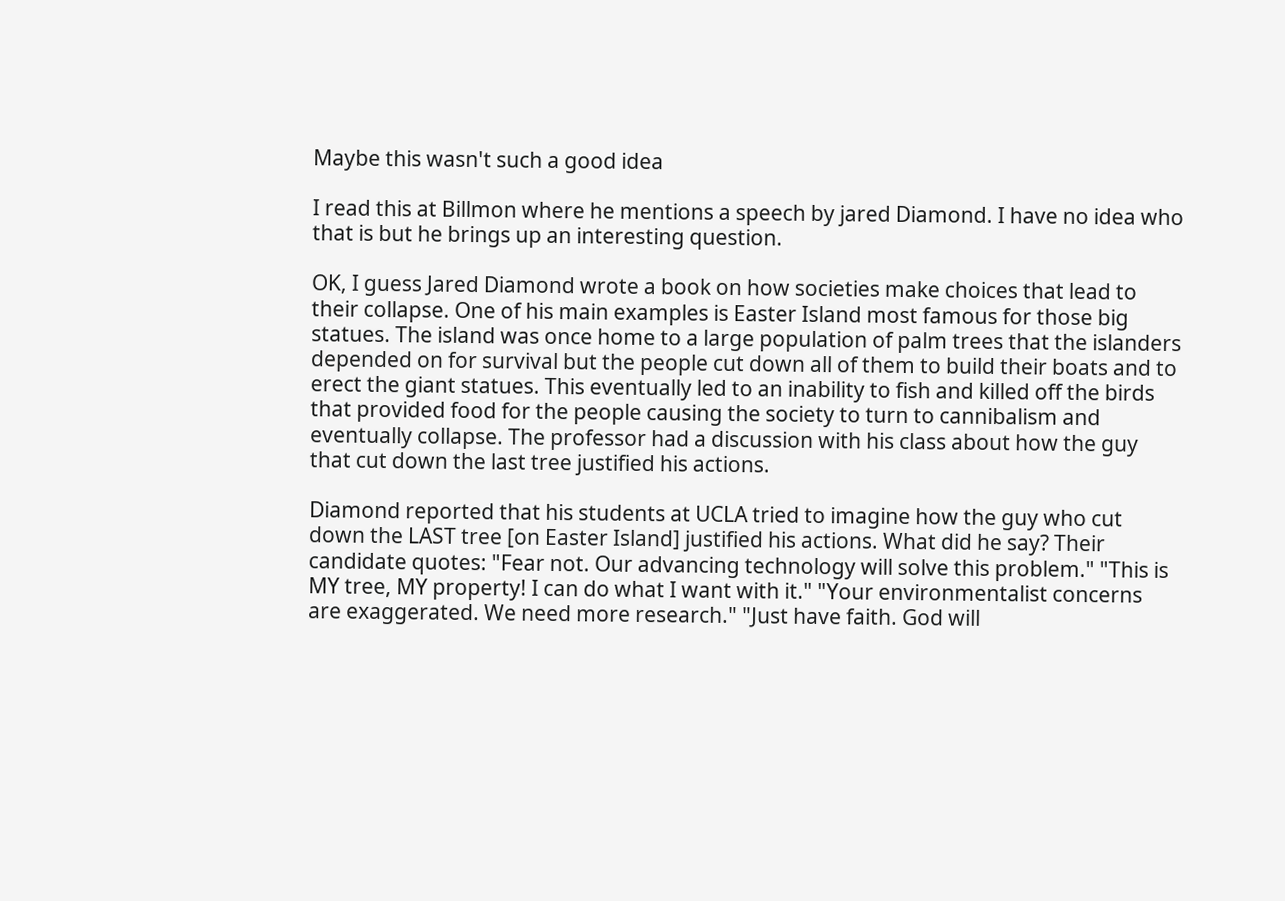Maybe this wasn't such a good idea

I read this at Billmon where he mentions a speech by jared Diamond. I have no idea who that is but he brings up an interesting question.

OK, I guess Jared Diamond wrote a book on how societies make choices that lead to their collapse. One of his main examples is Easter Island most famous for those big statues. The island was once home to a large population of palm trees that the islanders depended on for survival but the people cut down all of them to build their boats and to erect the giant statues. This eventually led to an inability to fish and killed off the birds that provided food for the people causing the society to turn to cannibalism and eventually collapse. The professor had a discussion with his class about how the guy that cut down the last tree justified his actions.

Diamond reported that his students at UCLA tried to imagine how the guy who cut down the LAST tree [on Easter Island] justified his actions. What did he say? Their candidate quotes: "Fear not. Our advancing technology will solve this problem." "This is MY tree, MY property! I can do what I want with it." "Your environmentalist concerns are exaggerated. We need more research." "Just have faith. God will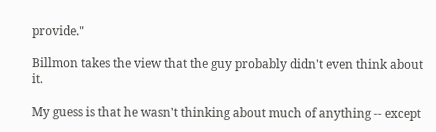provide."

Billmon takes the view that the guy probably didn't even think about it.

My guess is that he wasn't thinking about much of anything -- except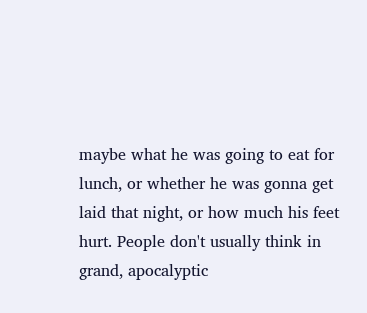maybe what he was going to eat for lunch, or whether he was gonna get laid that night, or how much his feet hurt. People don't usually think in grand, apocalyptic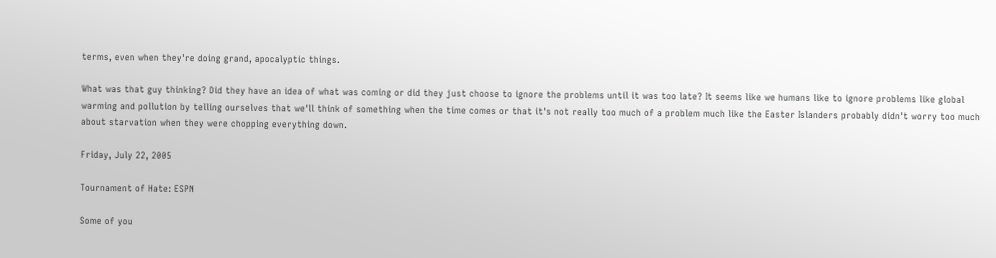terms, even when they're doing grand, apocalyptic things.

What was that guy thinking? Did they have an idea of what was coming or did they just choose to ignore the problems until it was too late? It seems like we humans like to ignore problems like global warming and pollution by telling ourselves that we'll think of something when the time comes or that it's not really too much of a problem much like the Easter Islanders probably didn't worry too much about starvation when they were chopping everything down.

Friday, July 22, 2005

Tournament of Hate: ESPN

Some of you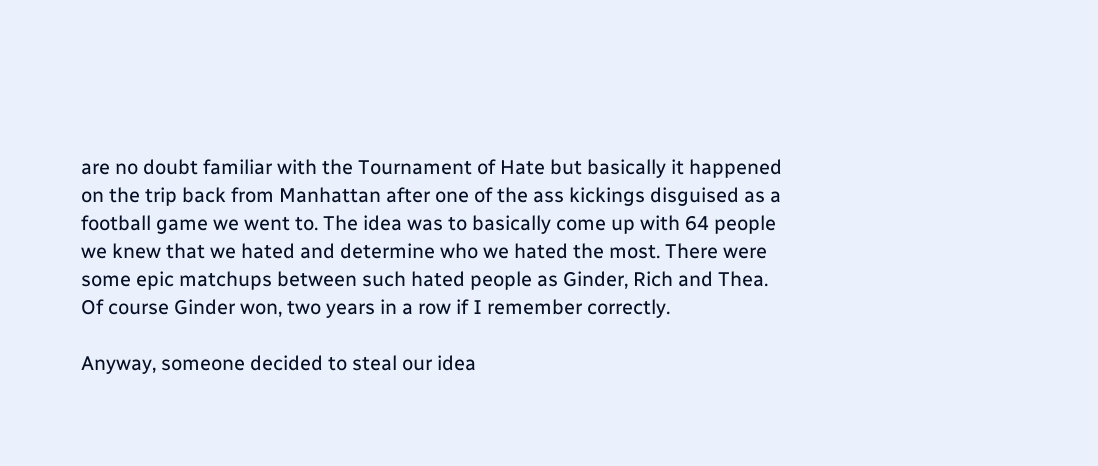are no doubt familiar with the Tournament of Hate but basically it happened on the trip back from Manhattan after one of the ass kickings disguised as a football game we went to. The idea was to basically come up with 64 people we knew that we hated and determine who we hated the most. There were some epic matchups between such hated people as Ginder, Rich and Thea. Of course Ginder won, two years in a row if I remember correctly.

Anyway, someone decided to steal our idea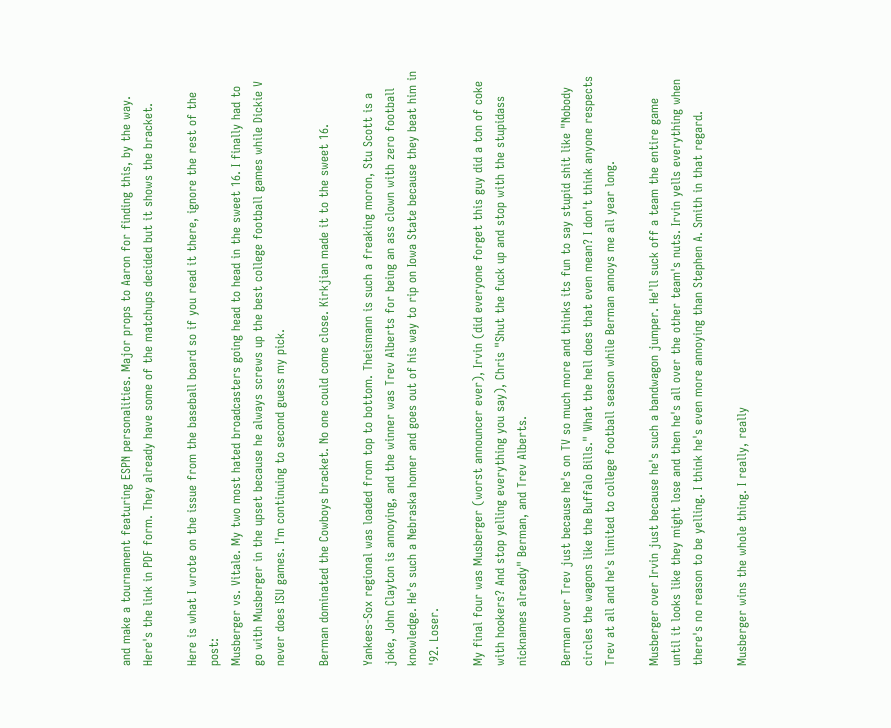and make a tournament featuring ESPN personalities. Major props to Aaron for finding this, by the way. Here's the link in PDF form. They already have some of the matchups decided but it shows the bracket.

Here is what I wrote on the issue from the baseball board so if you read it there, ignore the rest of the post:
Musberger vs. Vitale. My two most hated broadcasters going head to head in the sweet 16. I finally had to go with Musberger in the upset because he always screws up the best college football games while Dickie V never does ISU games. I'm continuing to second guess my pick.

Berman dominated the Cowboys bracket. No one could come close. Kirkjian made it to the sweet 16.

Yankees-Sox regional was loaded from top to bottom. Theismann is such a freaking moron, Stu Scott is a joke, John Clayton is annoying, and the winner was Trev Alberts for being an ass clown with zero football knowledge. He's such a Nebraska homer and goes out of his way to rip on Iowa State because they beat him in '92. Loser.

My final four was Musberger (worst announcer ever), Irvin (did everyone forget this guy did a ton of coke with hookers? And stop yelling everything you say), Chris "Shut the fuck up and stop with the stupidass nicknames already" Berman, and Trev Alberts.

Berman over Trev just because he's on TV so much more and thinks its fun to say stupid shit like "Nobody circles the wagons like the Buffalo Bills." What the hell does that even mean? I don't think anyone respects Trev at all and he's limited to college football season while Berman annoys me all year long.

Musberger over Irvin just because he's such a bandwagon jumper. He'll suck off a team the entire game until it looks like they might lose and then he's all over the other team's nuts. Irvin yells everything when there's no reason to be yelling. I think he's even more annoying than Stephen A. Smith in that regard.

Musberger wins the whole thing. I really, really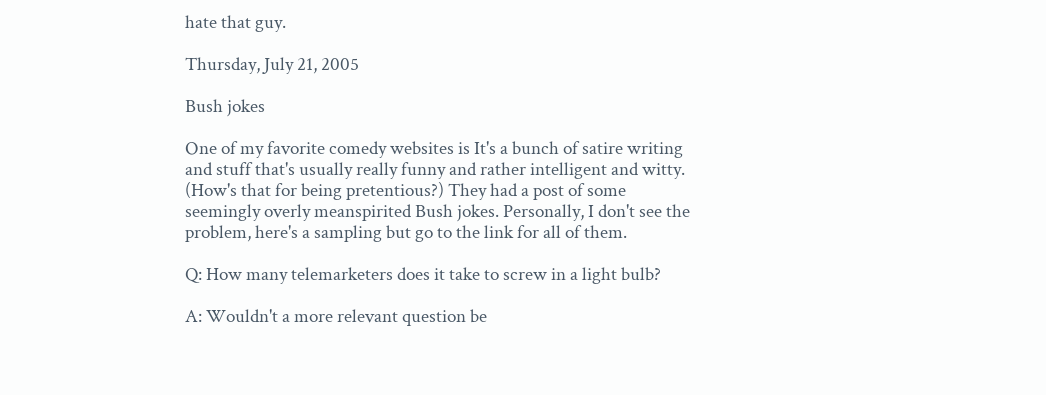hate that guy.

Thursday, July 21, 2005

Bush jokes

One of my favorite comedy websites is It's a bunch of satire writing and stuff that's usually really funny and rather intelligent and witty. (How's that for being pretentious?) They had a post of some seemingly overly meanspirited Bush jokes. Personally, I don't see the problem, here's a sampling but go to the link for all of them.

Q: How many telemarketers does it take to screw in a light bulb?

A: Wouldn't a more relevant question be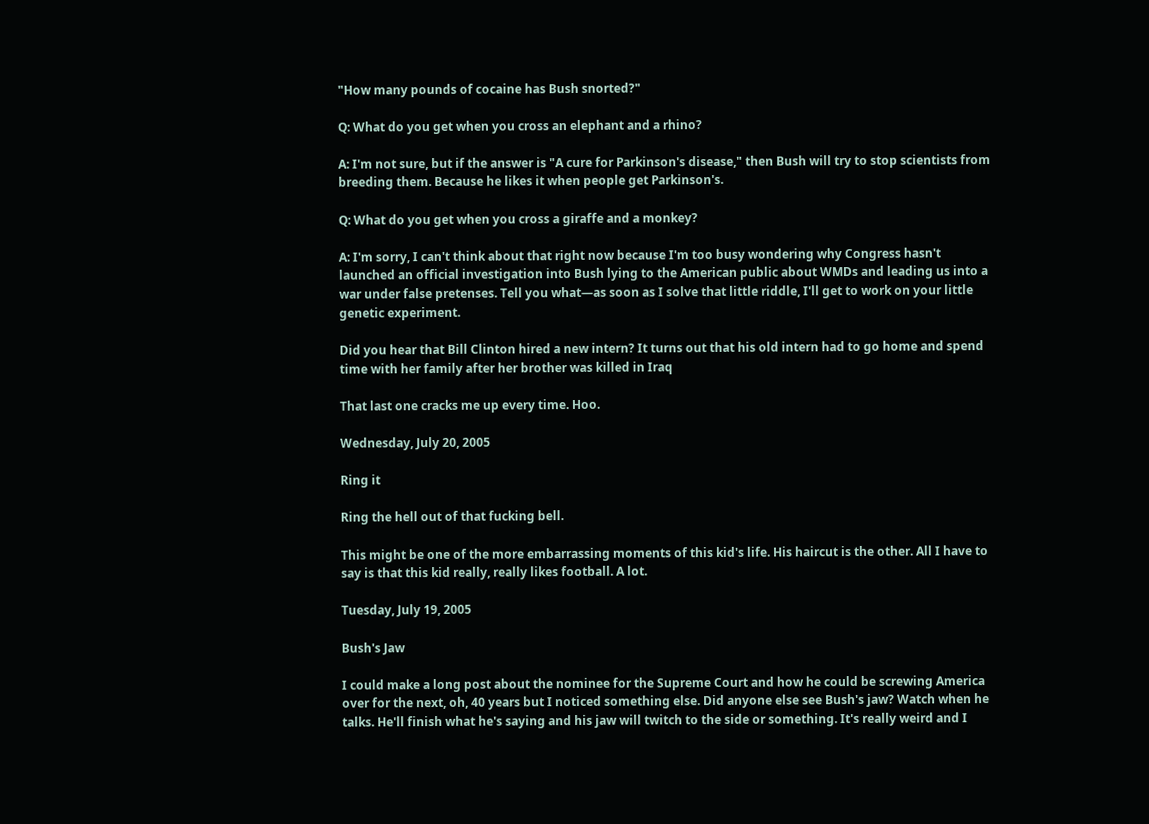"How many pounds of cocaine has Bush snorted?"

Q: What do you get when you cross an elephant and a rhino?

A: I'm not sure, but if the answer is "A cure for Parkinson's disease," then Bush will try to stop scientists from breeding them. Because he likes it when people get Parkinson's.

Q: What do you get when you cross a giraffe and a monkey?

A: I'm sorry, I can't think about that right now because I'm too busy wondering why Congress hasn't launched an official investigation into Bush lying to the American public about WMDs and leading us into a war under false pretenses. Tell you what—as soon as I solve that little riddle, I'll get to work on your little genetic experiment.

Did you hear that Bill Clinton hired a new intern? It turns out that his old intern had to go home and spend time with her family after her brother was killed in Iraq

That last one cracks me up every time. Hoo.

Wednesday, July 20, 2005

Ring it

Ring the hell out of that fucking bell.

This might be one of the more embarrassing moments of this kid's life. His haircut is the other. All I have to say is that this kid really, really likes football. A lot.

Tuesday, July 19, 2005

Bush's Jaw

I could make a long post about the nominee for the Supreme Court and how he could be screwing America over for the next, oh, 40 years but I noticed something else. Did anyone else see Bush's jaw? Watch when he talks. He'll finish what he's saying and his jaw will twitch to the side or something. It's really weird and I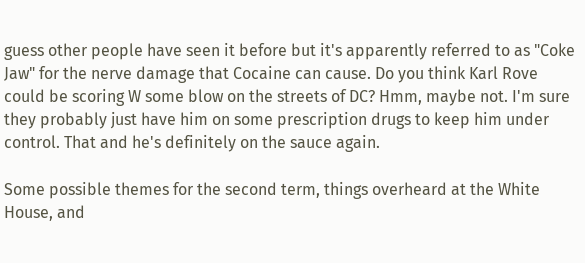guess other people have seen it before but it's apparently referred to as "Coke Jaw" for the nerve damage that Cocaine can cause. Do you think Karl Rove could be scoring W some blow on the streets of DC? Hmm, maybe not. I'm sure they probably just have him on some prescription drugs to keep him under control. That and he's definitely on the sauce again.

Some possible themes for the second term, things overheard at the White House, and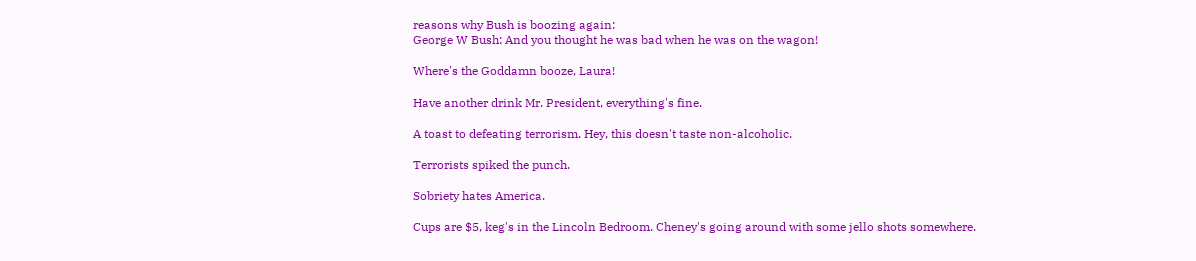reasons why Bush is boozing again:
George W Bush: And you thought he was bad when he was on the wagon!

Where's the Goddamn booze, Laura!

Have another drink Mr. President, everything's fine.

A toast to defeating terrorism. Hey, this doesn't taste non-alcoholic.

Terrorists spiked the punch.

Sobriety hates America.

Cups are $5, keg's in the Lincoln Bedroom. Cheney's going around with some jello shots somewhere.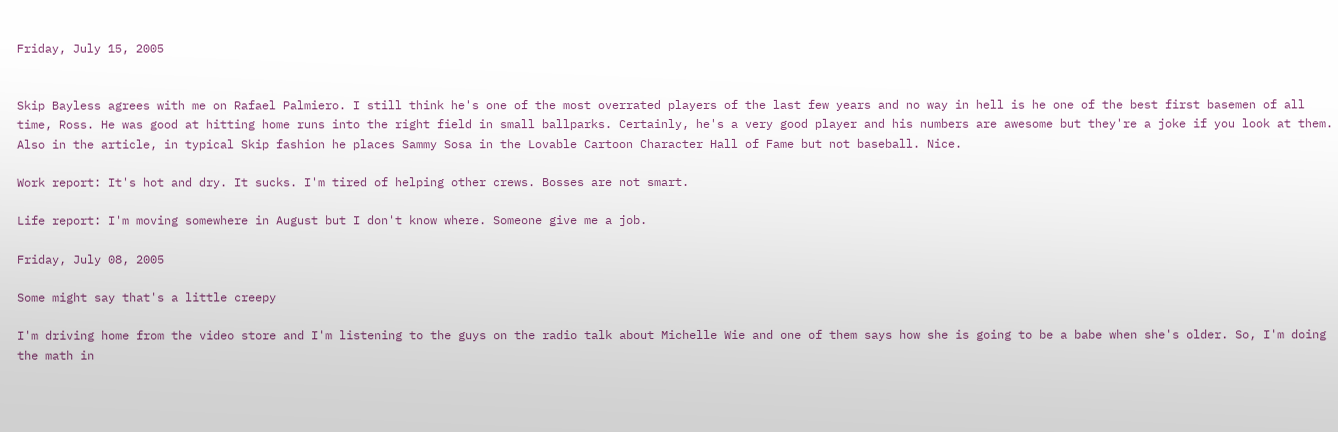Friday, July 15, 2005


Skip Bayless agrees with me on Rafael Palmiero. I still think he's one of the most overrated players of the last few years and no way in hell is he one of the best first basemen of all time, Ross. He was good at hitting home runs into the right field in small ballparks. Certainly, he's a very good player and his numbers are awesome but they're a joke if you look at them. Also in the article, in typical Skip fashion he places Sammy Sosa in the Lovable Cartoon Character Hall of Fame but not baseball. Nice.

Work report: It's hot and dry. It sucks. I'm tired of helping other crews. Bosses are not smart.

Life report: I'm moving somewhere in August but I don't know where. Someone give me a job.

Friday, July 08, 2005

Some might say that's a little creepy

I'm driving home from the video store and I'm listening to the guys on the radio talk about Michelle Wie and one of them says how she is going to be a babe when she's older. So, I'm doing the math in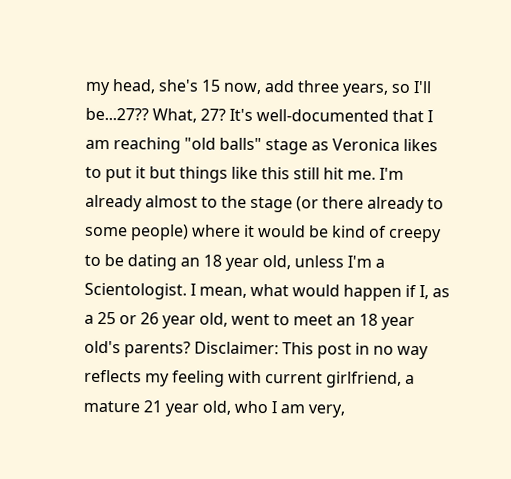my head, she's 15 now, add three years, so I'll be...27?? What, 27? It's well-documented that I am reaching "old balls" stage as Veronica likes to put it but things like this still hit me. I'm already almost to the stage (or there already to some people) where it would be kind of creepy to be dating an 18 year old, unless I'm a Scientologist. I mean, what would happen if I, as a 25 or 26 year old, went to meet an 18 year old's parents? Disclaimer: This post in no way reflects my feeling with current girlfriend, a mature 21 year old, who I am very,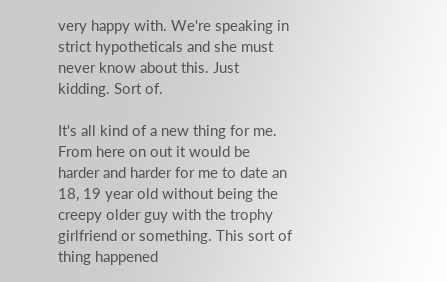very happy with. We're speaking in strict hypotheticals and she must never know about this. Just kidding. Sort of.

It's all kind of a new thing for me. From here on out it would be harder and harder for me to date an 18, 19 year old without being the creepy older guy with the trophy girlfriend or something. This sort of thing happened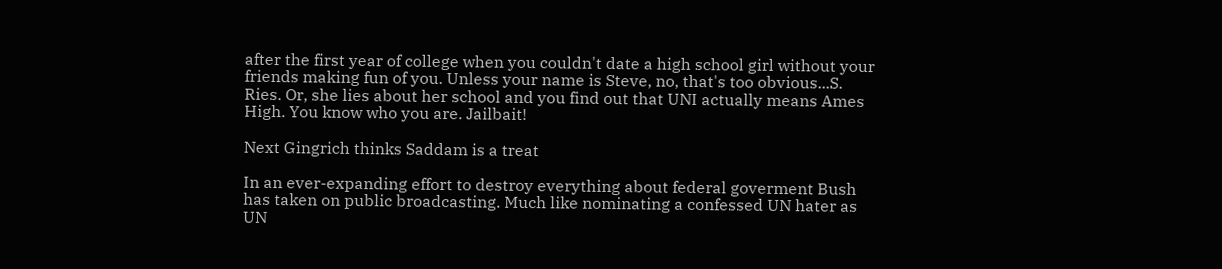after the first year of college when you couldn't date a high school girl without your friends making fun of you. Unless your name is Steve, no, that's too obvious...S. Ries. Or, she lies about her school and you find out that UNI actually means Ames High. You know who you are. Jailbait!

Next Gingrich thinks Saddam is a treat

In an ever-expanding effort to destroy everything about federal goverment Bush has taken on public broadcasting. Much like nominating a confessed UN hater as UN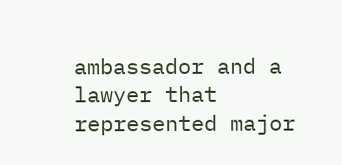ambassador and a lawyer that represented major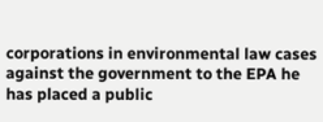corporations in environmental law cases against the government to the EPA he has placed a public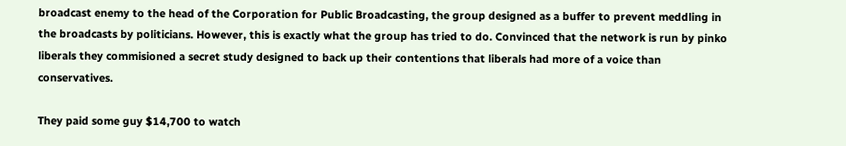broadcast enemy to the head of the Corporation for Public Broadcasting, the group designed as a buffer to prevent meddling in the broadcasts by politicians. However, this is exactly what the group has tried to do. Convinced that the network is run by pinko liberals they commisioned a secret study designed to back up their contentions that liberals had more of a voice than conservatives.

They paid some guy $14,700 to watch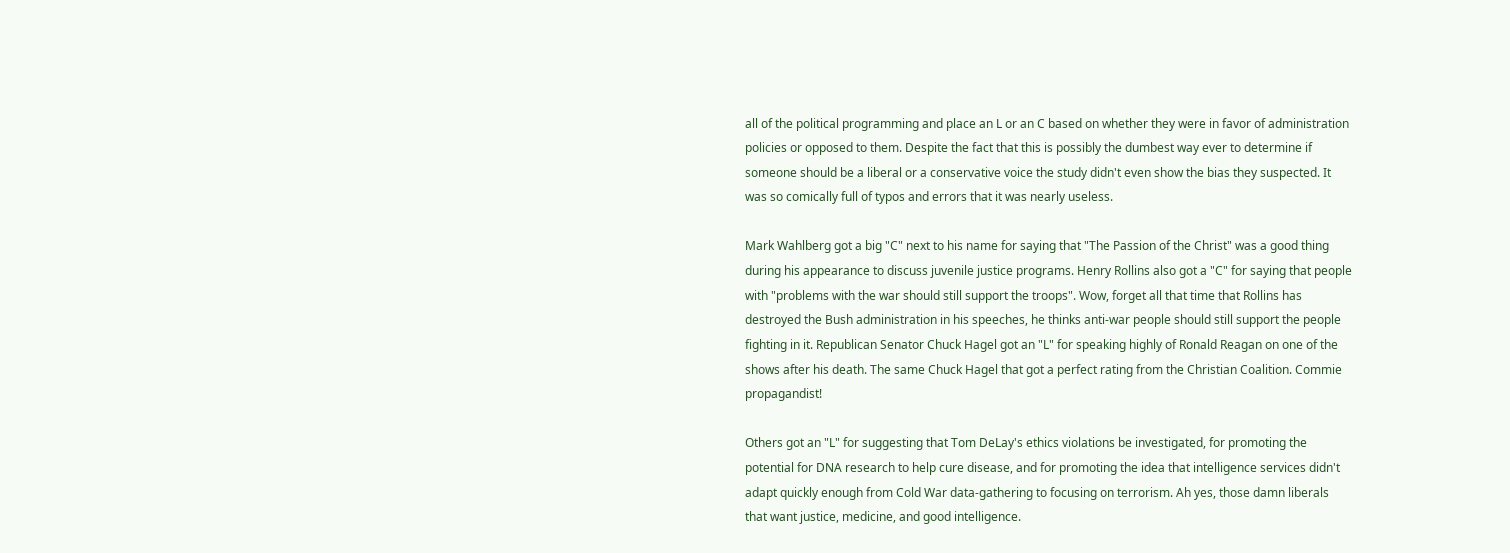all of the political programming and place an L or an C based on whether they were in favor of administration policies or opposed to them. Despite the fact that this is possibly the dumbest way ever to determine if someone should be a liberal or a conservative voice the study didn't even show the bias they suspected. It was so comically full of typos and errors that it was nearly useless.

Mark Wahlberg got a big "C" next to his name for saying that "The Passion of the Christ" was a good thing during his appearance to discuss juvenile justice programs. Henry Rollins also got a "C" for saying that people with "problems with the war should still support the troops". Wow, forget all that time that Rollins has destroyed the Bush administration in his speeches, he thinks anti-war people should still support the people fighting in it. Republican Senator Chuck Hagel got an "L" for speaking highly of Ronald Reagan on one of the shows after his death. The same Chuck Hagel that got a perfect rating from the Christian Coalition. Commie propagandist!

Others got an "L" for suggesting that Tom DeLay's ethics violations be investigated, for promoting the potential for DNA research to help cure disease, and for promoting the idea that intelligence services didn't adapt quickly enough from Cold War data-gathering to focusing on terrorism. Ah yes, those damn liberals that want justice, medicine, and good intelligence.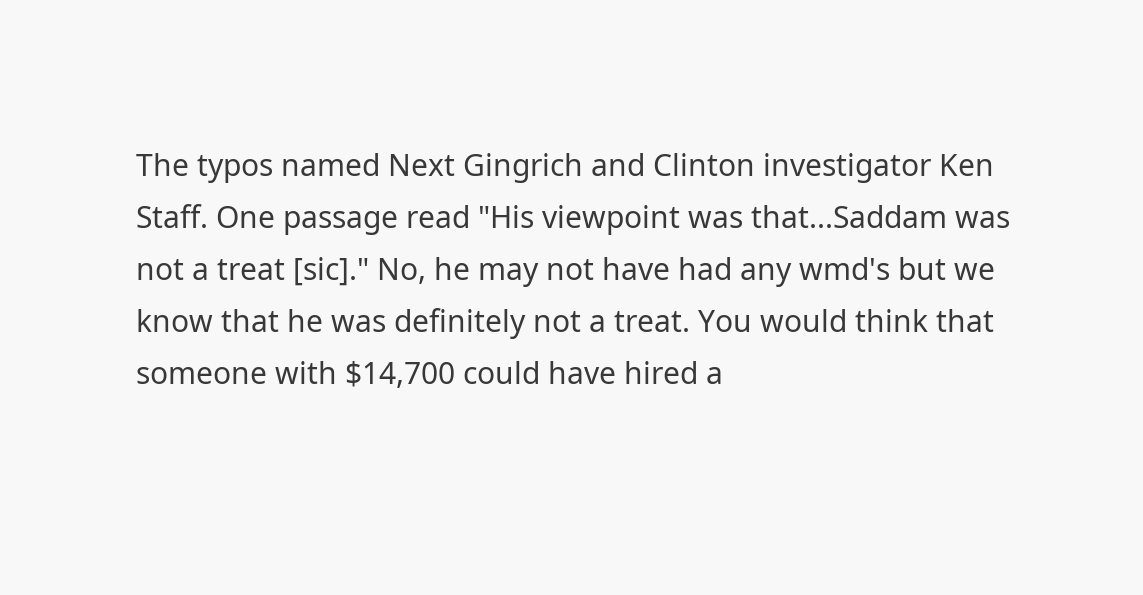The typos named Next Gingrich and Clinton investigator Ken Staff. One passage read "His viewpoint was that...Saddam was not a treat [sic]." No, he may not have had any wmd's but we know that he was definitely not a treat. You would think that someone with $14,700 could have hired a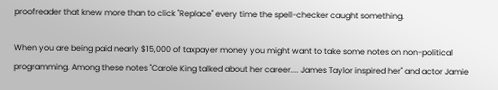proofreader that knew more than to click "Replace" every time the spell-checker caught something.

When you are being paid nearly $15,000 of taxpayer money you might want to take some notes on non-political programming. Among these notes "Carole King talked about her career.... James Taylor inspired her" and actor Jamie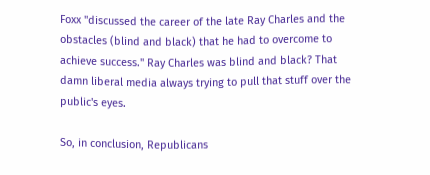Foxx "discussed the career of the late Ray Charles and the obstacles (blind and black) that he had to overcome to achieve success." Ray Charles was blind and black? That damn liberal media always trying to pull that stuff over the public's eyes.

So, in conclusion, Republicans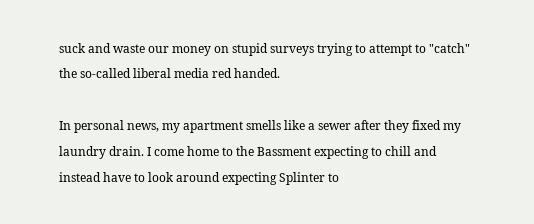suck and waste our money on stupid surveys trying to attempt to "catch" the so-called liberal media red handed.

In personal news, my apartment smells like a sewer after they fixed my laundry drain. I come home to the Bassment expecting to chill and instead have to look around expecting Splinter to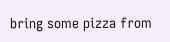bring some pizza from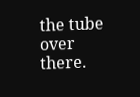the tube over there.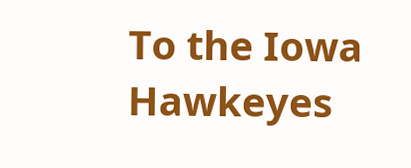To the Iowa Hawkeyes